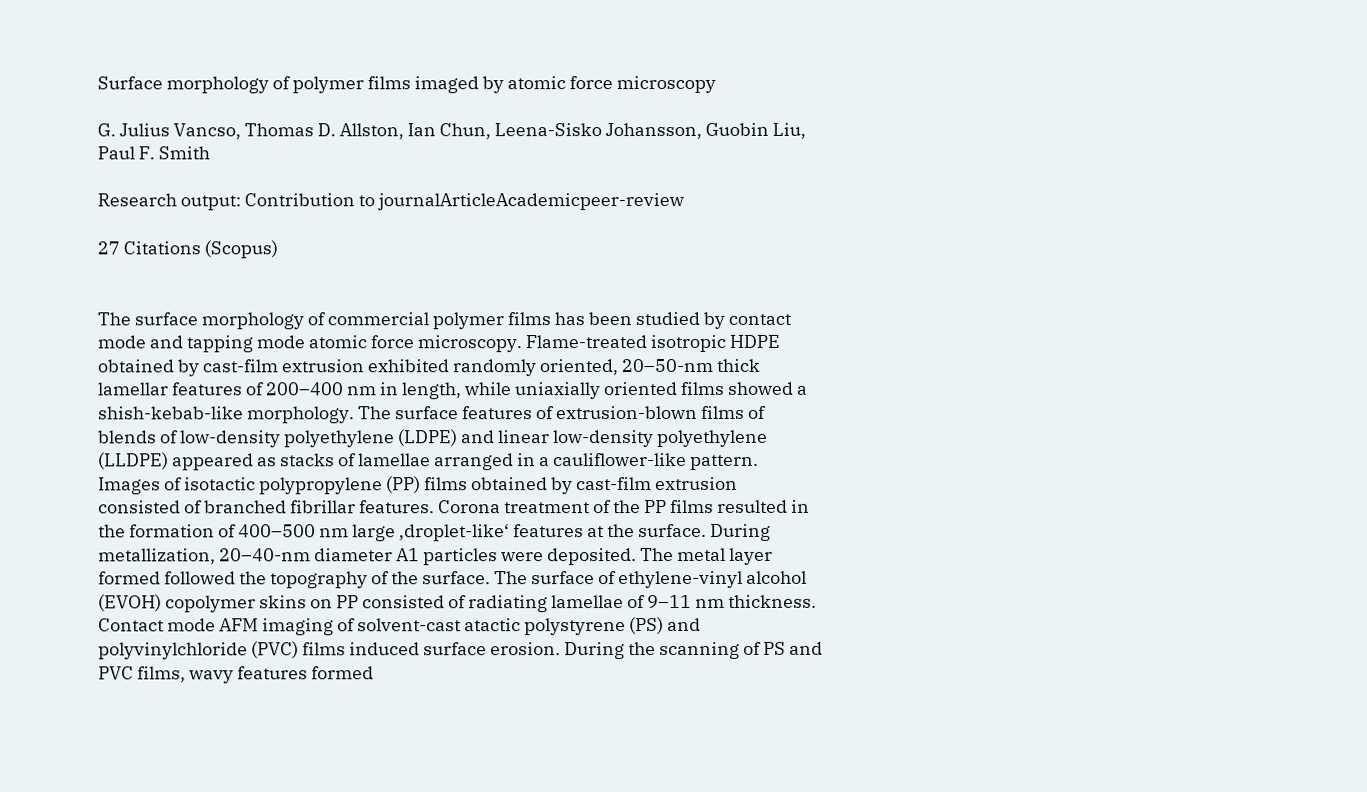Surface morphology of polymer films imaged by atomic force microscopy

G. Julius Vancso, Thomas D. Allston, Ian Chun, Leena-Sisko Johansson, Guobin Liu, Paul F. Smith

Research output: Contribution to journalArticleAcademicpeer-review

27 Citations (Scopus)


The surface morphology of commercial polymer films has been studied by contact mode and tapping mode atomic force microscopy. Flame-treated isotropic HDPE obtained by cast-film extrusion exhibited randomly oriented, 20–50-nm thick lamellar features of 200–400 nm in length, while uniaxially oriented films showed a shish-kebab-like morphology. The surface features of extrusion-blown films of blends of low-density polyethylene (LDPE) and linear low-density polyethylene (LLDPE) appeared as stacks of lamellae arranged in a cauliflower-like pattern. Images of isotactic polypropylene (PP) films obtained by cast-film extrusion consisted of branched fibrillar features. Corona treatment of the PP films resulted in the formation of 400–500 nm large ‚droplet-like‘ features at the surface. During metallization, 20–40-nm diameter A1 particles were deposited. The metal layer formed followed the topography of the surface. The surface of ethylene-vinyl alcohol (EVOH) copolymer skins on PP consisted of radiating lamellae of 9–11 nm thickness. Contact mode AFM imaging of solvent-cast atactic polystyrene (PS) and polyvinylchloride (PVC) films induced surface erosion. During the scanning of PS and PVC films, wavy features formed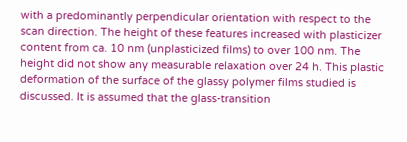with a predominantly perpendicular orientation with respect to the scan direction. The height of these features increased with plasticizer content from ca. 10 nm (unplasticized films) to over 100 nm. The height did not show any measurable relaxation over 24 h. This plastic deformation of the surface of the glassy polymer films studied is discussed. It is assumed that the glass-transition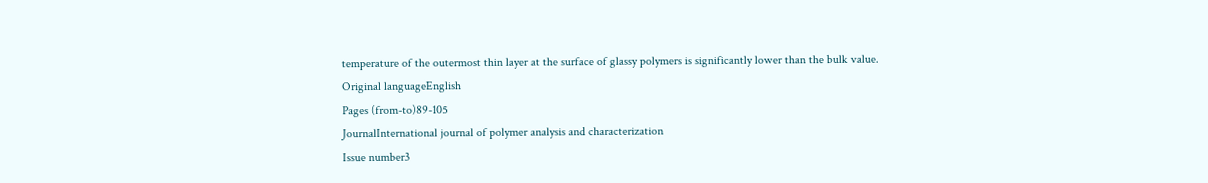temperature of the outermost thin layer at the surface of glassy polymers is significantly lower than the bulk value.
Original languageEnglish
Pages (from-to)89-105
JournalInternational journal of polymer analysis and characterization
Issue number3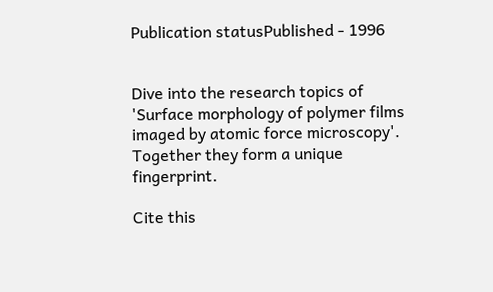Publication statusPublished - 1996


Dive into the research topics of 'Surface morphology of polymer films imaged by atomic force microscopy'. Together they form a unique fingerprint.

Cite this